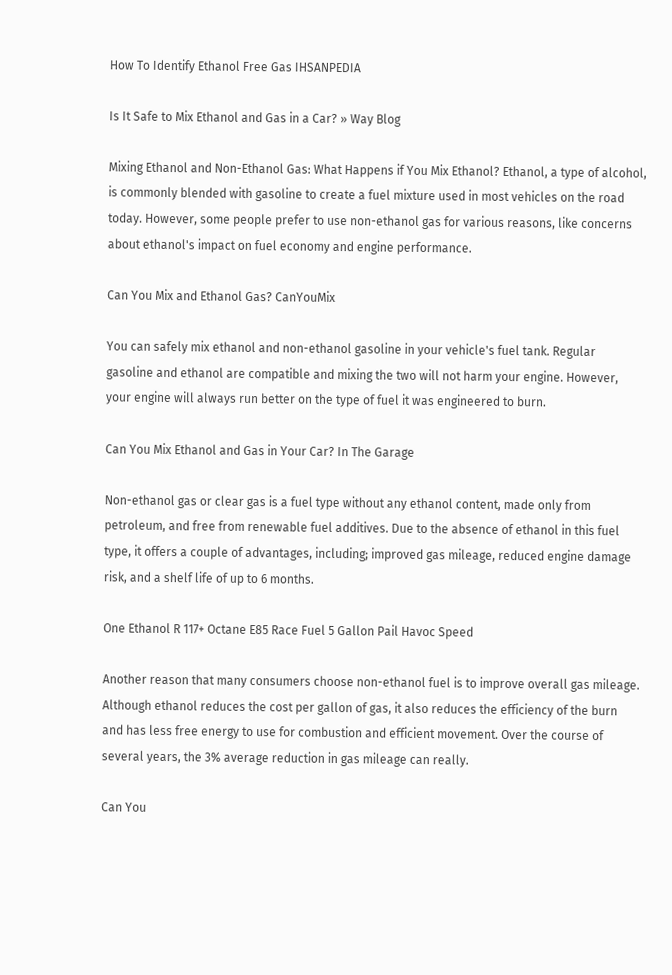How To Identify Ethanol Free Gas IHSANPEDIA

Is It Safe to Mix Ethanol and Gas in a Car? » Way Blog

Mixing Ethanol and Non-Ethanol Gas: What Happens if You Mix Ethanol? Ethanol, a type of alcohol, is commonly blended with gasoline to create a fuel mixture used in most vehicles on the road today. However, some people prefer to use non-ethanol gas for various reasons, like concerns about ethanol's impact on fuel economy and engine performance.

Can You Mix and Ethanol Gas? CanYouMix

You can safely mix ethanol and non-ethanol gasoline in your vehicle's fuel tank. Regular gasoline and ethanol are compatible and mixing the two will not harm your engine. However, your engine will always run better on the type of fuel it was engineered to burn.

Can You Mix Ethanol and Gas in Your Car? In The Garage

Non-ethanol gas or clear gas is a fuel type without any ethanol content, made only from petroleum, and free from renewable fuel additives. Due to the absence of ethanol in this fuel type, it offers a couple of advantages, including; improved gas mileage, reduced engine damage risk, and a shelf life of up to 6 months.

One Ethanol R 117+ Octane E85 Race Fuel 5 Gallon Pail Havoc Speed

Another reason that many consumers choose non-ethanol fuel is to improve overall gas mileage. Although ethanol reduces the cost per gallon of gas, it also reduces the efficiency of the burn and has less free energy to use for combustion and efficient movement. Over the course of several years, the 3% average reduction in gas mileage can really.

Can You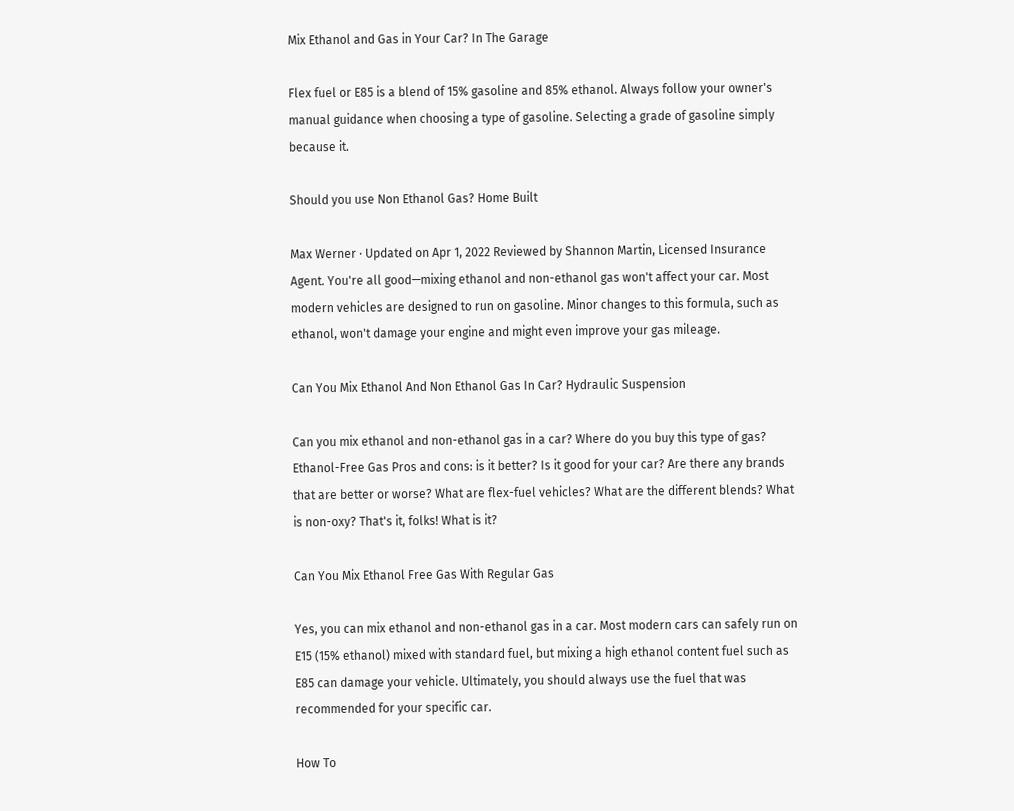Mix Ethanol and Gas in Your Car? In The Garage

Flex fuel or E85 is a blend of 15% gasoline and 85% ethanol. Always follow your owner's manual guidance when choosing a type of gasoline. Selecting a grade of gasoline simply because it.

Should you use Non Ethanol Gas? Home Built

Max Werner · Updated on Apr 1, 2022 Reviewed by Shannon Martin, Licensed Insurance Agent. You're all good—mixing ethanol and non-ethanol gas won't affect your car. Most modern vehicles are designed to run on gasoline. Minor changes to this formula, such as ethanol, won't damage your engine and might even improve your gas mileage.

Can You Mix Ethanol And Non Ethanol Gas In Car? Hydraulic Suspension

Can you mix ethanol and non-ethanol gas in a car? Where do you buy this type of gas? Ethanol-Free Gas Pros and cons: is it better? Is it good for your car? Are there any brands that are better or worse? What are flex-fuel vehicles? What are the different blends? What is non-oxy? That's it, folks! What is it?

Can You Mix Ethanol Free Gas With Regular Gas

Yes, you can mix ethanol and non-ethanol gas in a car. Most modern cars can safely run on E15 (15% ethanol) mixed with standard fuel, but mixing a high ethanol content fuel such as E85 can damage your vehicle. Ultimately, you should always use the fuel that was recommended for your specific car.

How To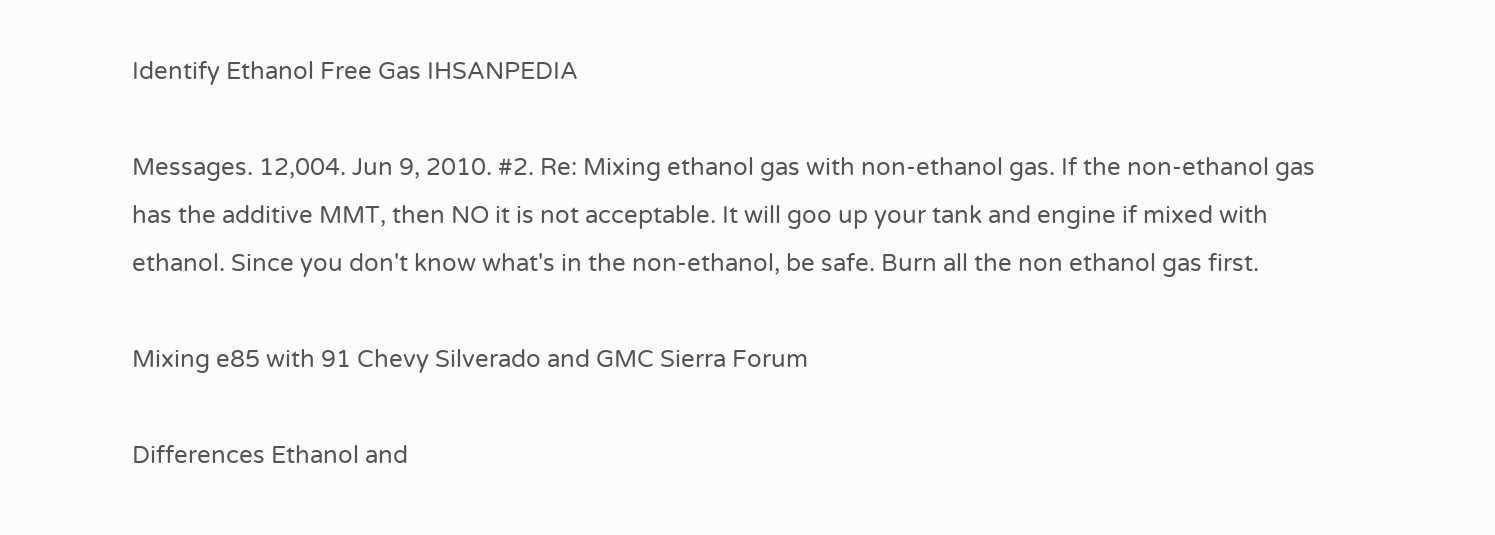Identify Ethanol Free Gas IHSANPEDIA

Messages. 12,004. Jun 9, 2010. #2. Re: Mixing ethanol gas with non-ethanol gas. If the non-ethanol gas has the additive MMT, then NO it is not acceptable. It will goo up your tank and engine if mixed with ethanol. Since you don't know what's in the non-ethanol, be safe. Burn all the non ethanol gas first.

Mixing e85 with 91 Chevy Silverado and GMC Sierra Forum

Differences Ethanol and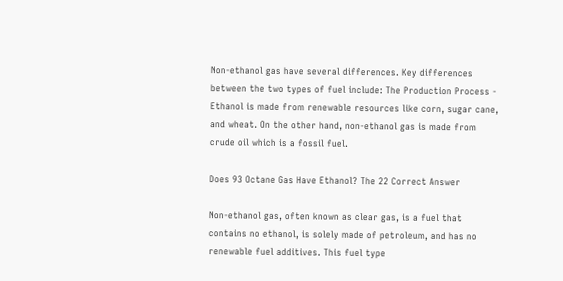Non-ethanol gas have several differences. Key differences between the two types of fuel include: The Production Process - Ethanol is made from renewable resources like corn, sugar cane, and wheat. On the other hand, non-ethanol gas is made from crude oil which is a fossil fuel.

Does 93 Octane Gas Have Ethanol? The 22 Correct Answer

Non-ethanol gas, often known as clear gas, is a fuel that contains no ethanol, is solely made of petroleum, and has no renewable fuel additives. This fuel type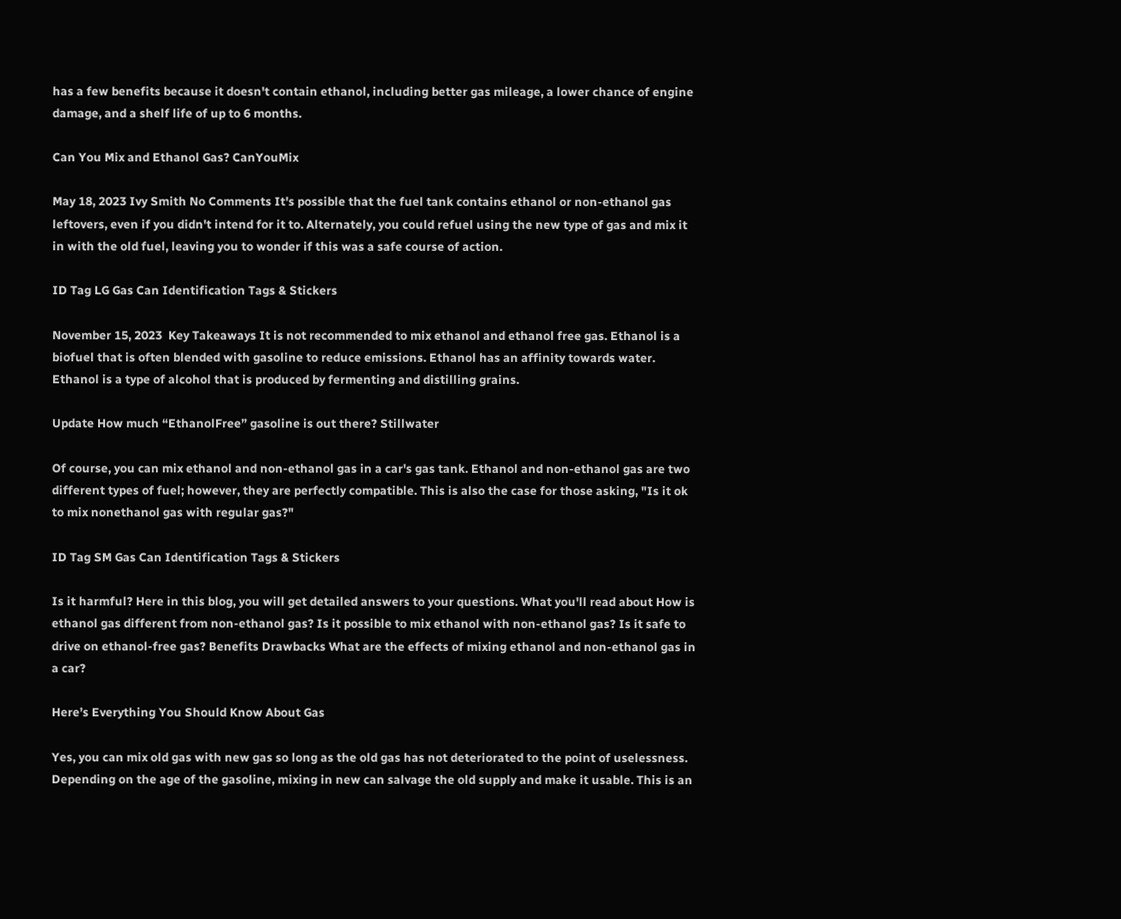has a few benefits because it doesn't contain ethanol, including better gas mileage, a lower chance of engine damage, and a shelf life of up to 6 months.

Can You Mix and Ethanol Gas? CanYouMix

May 18, 2023 Ivy Smith No Comments It's possible that the fuel tank contains ethanol or non-ethanol gas leftovers, even if you didn't intend for it to. Alternately, you could refuel using the new type of gas and mix it in with the old fuel, leaving you to wonder if this was a safe course of action.

ID Tag LG Gas Can Identification Tags & Stickers

November 15, 2023  Key Takeaways It is not recommended to mix ethanol and ethanol free gas. Ethanol is a biofuel that is often blended with gasoline to reduce emissions. Ethanol has an affinity towards water. Ethanol is a type of alcohol that is produced by fermenting and distilling grains.

Update How much “EthanolFree” gasoline is out there? Stillwater

Of course, you can mix ethanol and non-ethanol gas in a car's gas tank. Ethanol and non-ethanol gas are two different types of fuel; however, they are perfectly compatible. This is also the case for those asking, "Is it ok to mix nonethanol gas with regular gas?"

ID Tag SM Gas Can Identification Tags & Stickers

Is it harmful? Here in this blog, you will get detailed answers to your questions. What you'll read about How is ethanol gas different from non-ethanol gas? Is it possible to mix ethanol with non-ethanol gas? Is it safe to drive on ethanol-free gas? Benefits Drawbacks What are the effects of mixing ethanol and non-ethanol gas in a car?

Here’s Everything You Should Know About Gas

Yes, you can mix old gas with new gas so long as the old gas has not deteriorated to the point of uselessness. Depending on the age of the gasoline, mixing in new can salvage the old supply and make it usable. This is an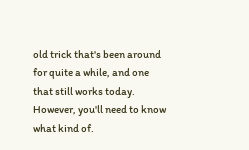old trick that's been around for quite a while, and one that still works today. However, you'll need to know what kind of.